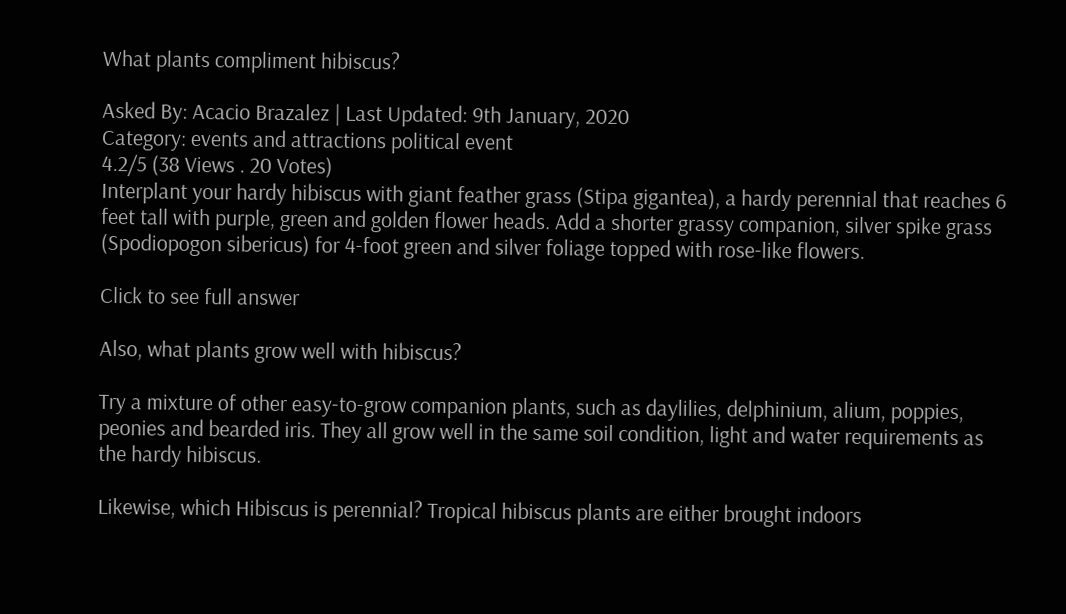What plants compliment hibiscus?

Asked By: Acacio Brazalez | Last Updated: 9th January, 2020
Category: events and attractions political event
4.2/5 (38 Views . 20 Votes)
Interplant your hardy hibiscus with giant feather grass (Stipa gigantea), a hardy perennial that reaches 6 feet tall with purple, green and golden flower heads. Add a shorter grassy companion, silver spike grass (Spodiopogon sibericus) for 4-foot green and silver foliage topped with rose-like flowers.

Click to see full answer

Also, what plants grow well with hibiscus?

Try a mixture of other easy-to-grow companion plants, such as daylilies, delphinium, alium, poppies, peonies and bearded iris. They all grow well in the same soil condition, light and water requirements as the hardy hibiscus.

Likewise, which Hibiscus is perennial? Tropical hibiscus plants are either brought indoors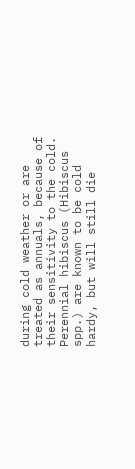during cold weather or are treated as annuals, because of their sensitivity to the cold. Perennial hibiscus (Hibiscus spp.) are known to be cold hardy, but will still die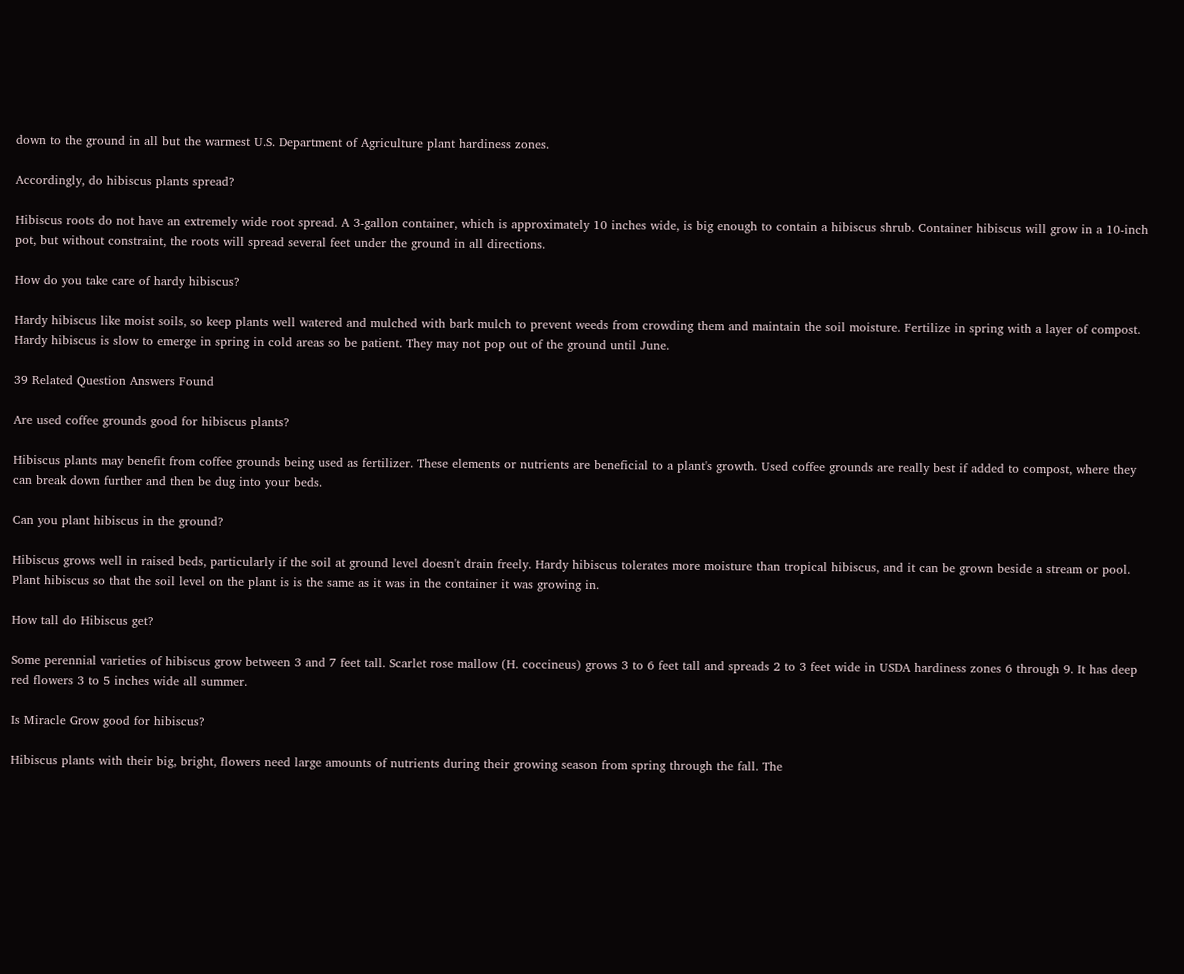down to the ground in all but the warmest U.S. Department of Agriculture plant hardiness zones.

Accordingly, do hibiscus plants spread?

Hibiscus roots do not have an extremely wide root spread. A 3-gallon container, which is approximately 10 inches wide, is big enough to contain a hibiscus shrub. Container hibiscus will grow in a 10-inch pot, but without constraint, the roots will spread several feet under the ground in all directions.

How do you take care of hardy hibiscus?

Hardy hibiscus like moist soils, so keep plants well watered and mulched with bark mulch to prevent weeds from crowding them and maintain the soil moisture. Fertilize in spring with a layer of compost. Hardy hibiscus is slow to emerge in spring in cold areas so be patient. They may not pop out of the ground until June.

39 Related Question Answers Found

Are used coffee grounds good for hibiscus plants?

Hibiscus plants may benefit from coffee grounds being used as fertilizer. These elements or nutrients are beneficial to a plant's growth. Used coffee grounds are really best if added to compost, where they can break down further and then be dug into your beds.

Can you plant hibiscus in the ground?

Hibiscus grows well in raised beds, particularly if the soil at ground level doesn't drain freely. Hardy hibiscus tolerates more moisture than tropical hibiscus, and it can be grown beside a stream or pool. Plant hibiscus so that the soil level on the plant is is the same as it was in the container it was growing in.

How tall do Hibiscus get?

Some perennial varieties of hibiscus grow between 3 and 7 feet tall. Scarlet rose mallow (H. coccineus) grows 3 to 6 feet tall and spreads 2 to 3 feet wide in USDA hardiness zones 6 through 9. It has deep red flowers 3 to 5 inches wide all summer.

Is Miracle Grow good for hibiscus?

Hibiscus plants with their big, bright, flowers need large amounts of nutrients during their growing season from spring through the fall. The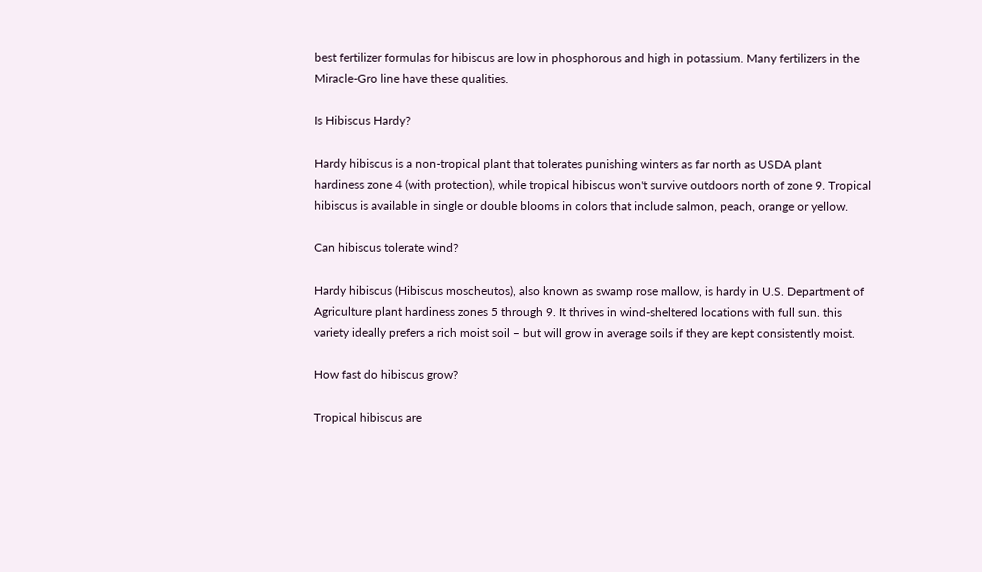best fertilizer formulas for hibiscus are low in phosphorous and high in potassium. Many fertilizers in the Miracle-Gro line have these qualities.

Is Hibiscus Hardy?

Hardy hibiscus is a non-tropical plant that tolerates punishing winters as far north as USDA plant hardiness zone 4 (with protection), while tropical hibiscus won't survive outdoors north of zone 9. Tropical hibiscus is available in single or double blooms in colors that include salmon, peach, orange or yellow.

Can hibiscus tolerate wind?

Hardy hibiscus (Hibiscus moscheutos), also known as swamp rose mallow, is hardy in U.S. Department of Agriculture plant hardiness zones 5 through 9. It thrives in wind-sheltered locations with full sun. this variety ideally prefers a rich moist soil – but will grow in average soils if they are kept consistently moist.

How fast do hibiscus grow?

Tropical hibiscus are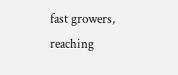fast growers, reaching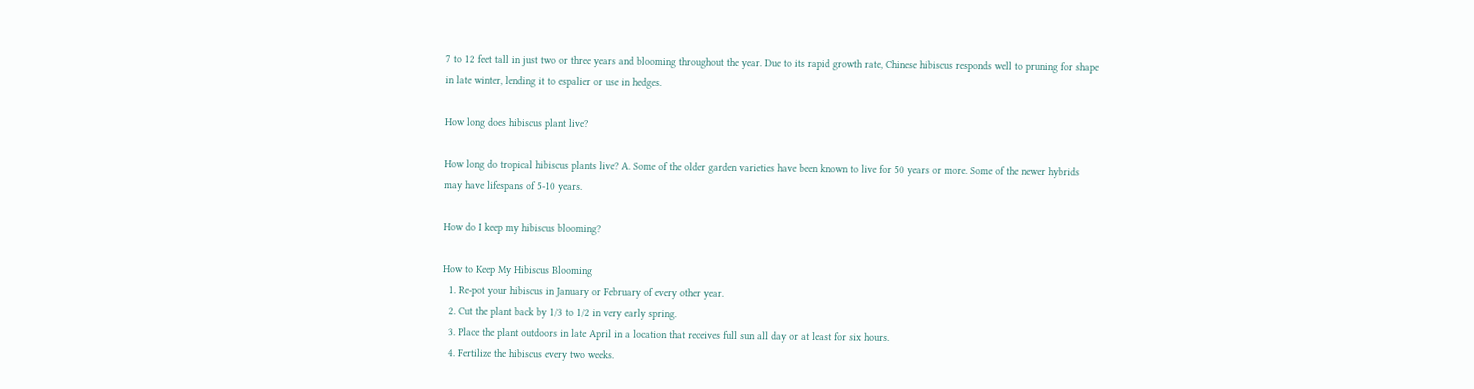7 to 12 feet tall in just two or three years and blooming throughout the year. Due to its rapid growth rate, Chinese hibiscus responds well to pruning for shape in late winter, lending it to espalier or use in hedges.

How long does hibiscus plant live?

How long do tropical hibiscus plants live? A. Some of the older garden varieties have been known to live for 50 years or more. Some of the newer hybrids may have lifespans of 5-10 years.

How do I keep my hibiscus blooming?

How to Keep My Hibiscus Blooming
  1. Re-pot your hibiscus in January or February of every other year.
  2. Cut the plant back by 1/3 to 1/2 in very early spring.
  3. Place the plant outdoors in late April in a location that receives full sun all day or at least for six hours.
  4. Fertilize the hibiscus every two weeks.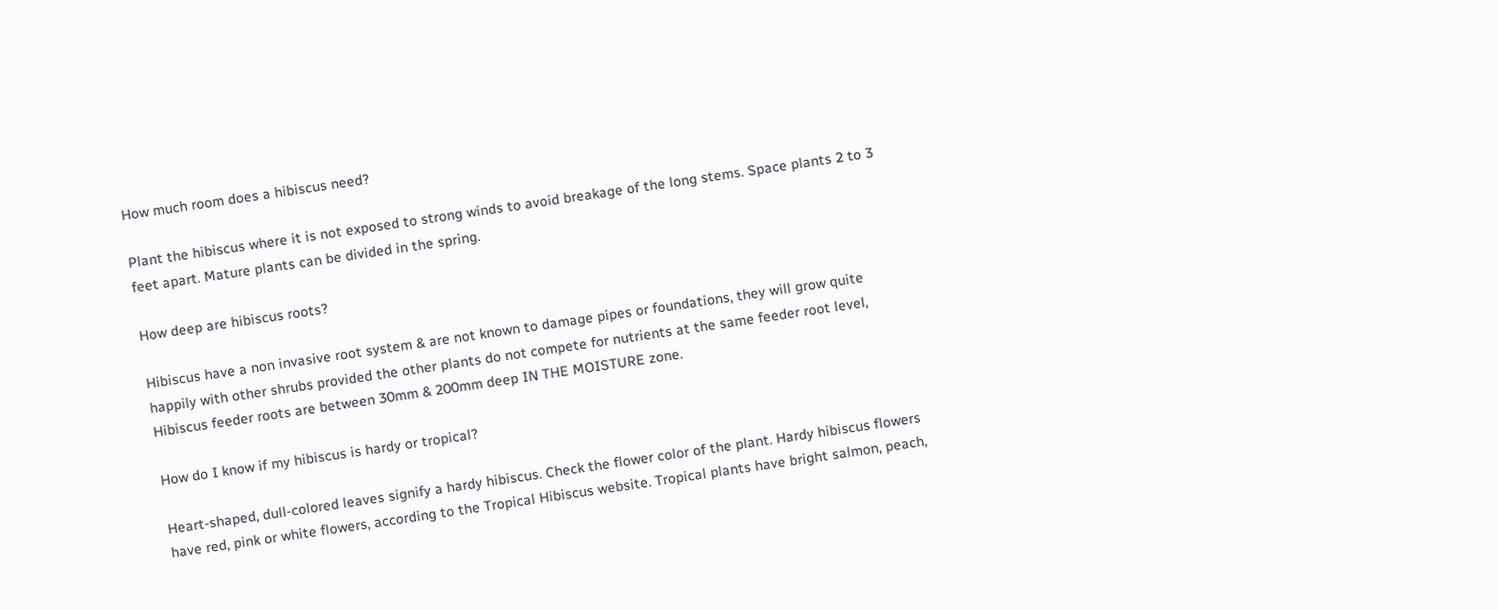How much room does a hibiscus need?

Plant the hibiscus where it is not exposed to strong winds to avoid breakage of the long stems. Space plants 2 to 3 feet apart. Mature plants can be divided in the spring.

How deep are hibiscus roots?

Hibiscus have a non invasive root system & are not known to damage pipes or foundations, they will grow quite happily with other shrubs provided the other plants do not compete for nutrients at the same feeder root level, Hibiscus feeder roots are between 30mm & 200mm deep IN THE MOISTURE zone.

How do I know if my hibiscus is hardy or tropical?

Heart-shaped, dull-colored leaves signify a hardy hibiscus. Check the flower color of the plant. Hardy hibiscus flowers have red, pink or white flowers, according to the Tropical Hibiscus website. Tropical plants have bright salmon, peach,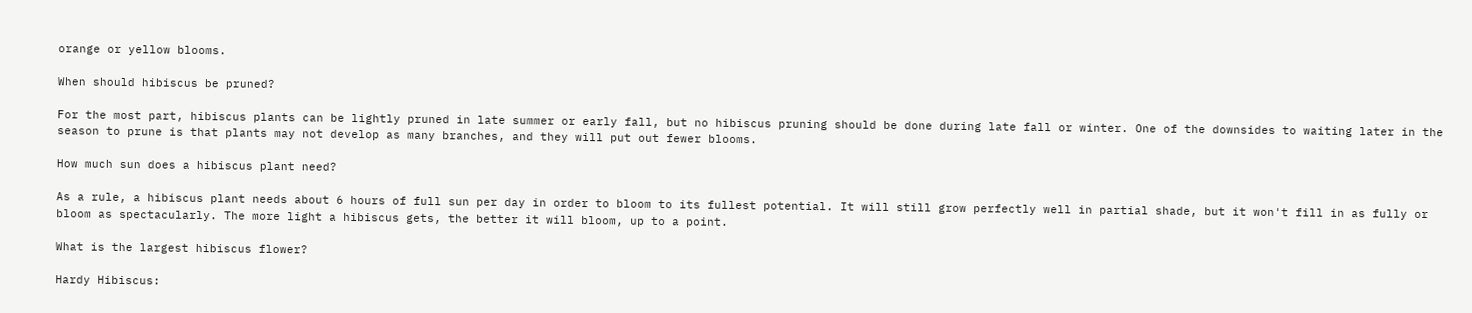orange or yellow blooms.

When should hibiscus be pruned?

For the most part, hibiscus plants can be lightly pruned in late summer or early fall, but no hibiscus pruning should be done during late fall or winter. One of the downsides to waiting later in the season to prune is that plants may not develop as many branches, and they will put out fewer blooms.

How much sun does a hibiscus plant need?

As a rule, a hibiscus plant needs about 6 hours of full sun per day in order to bloom to its fullest potential. It will still grow perfectly well in partial shade, but it won't fill in as fully or bloom as spectacularly. The more light a hibiscus gets, the better it will bloom, up to a point.

What is the largest hibiscus flower?

Hardy Hibiscus: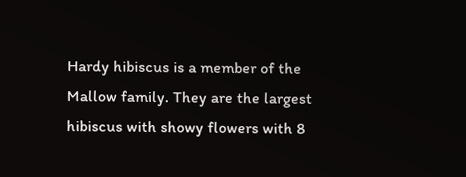Hardy hibiscus is a member of the Mallow family. They are the largest hibiscus with showy flowers with 8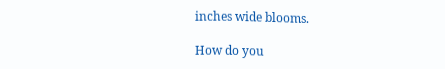inches wide blooms.

How do you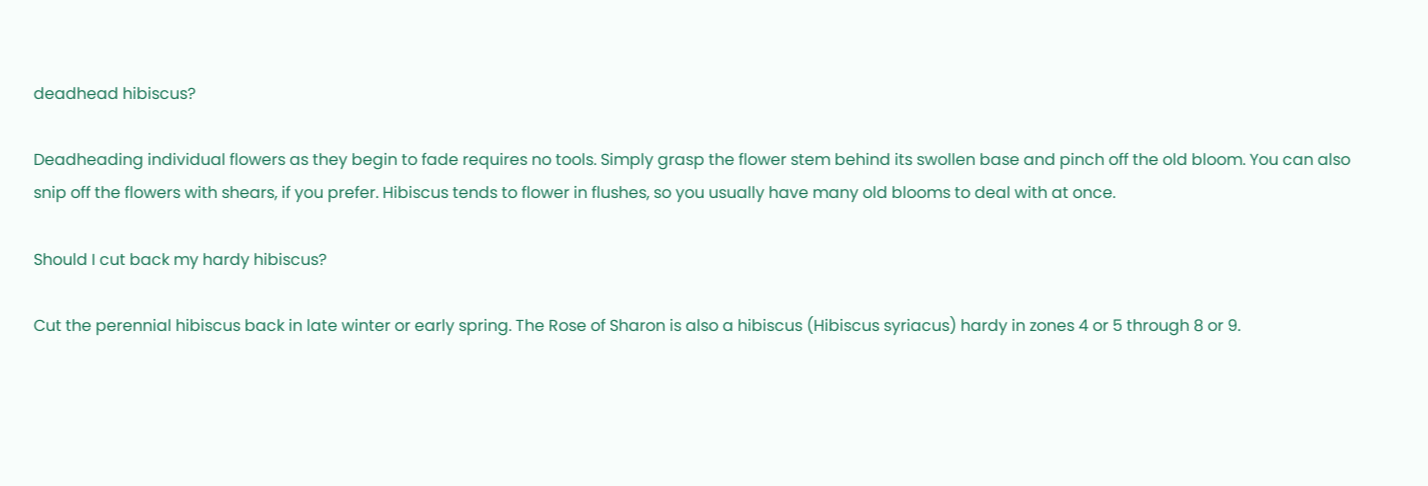deadhead hibiscus?

Deadheading individual flowers as they begin to fade requires no tools. Simply grasp the flower stem behind its swollen base and pinch off the old bloom. You can also snip off the flowers with shears, if you prefer. Hibiscus tends to flower in flushes, so you usually have many old blooms to deal with at once.

Should I cut back my hardy hibiscus?

Cut the perennial hibiscus back in late winter or early spring. The Rose of Sharon is also a hibiscus (Hibiscus syriacus) hardy in zones 4 or 5 through 8 or 9.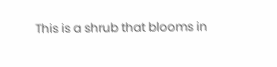This is a shrub that blooms in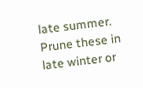late summer. Prune these in late winter or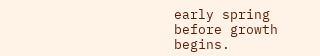early spring before growth begins.